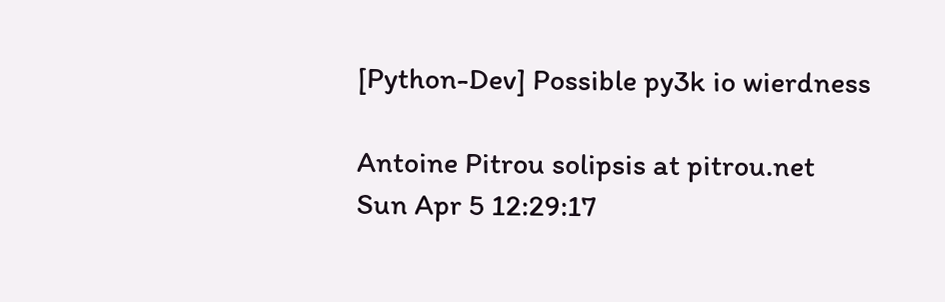[Python-Dev] Possible py3k io wierdness

Antoine Pitrou solipsis at pitrou.net
Sun Apr 5 12:29:17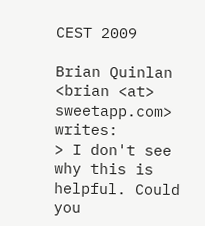CEST 2009

Brian Quinlan <brian <at> sweetapp.com> writes:
> I don't see why this is helpful. Could you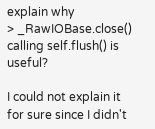explain why
> _RawIOBase.close() calling self.flush() is useful?

I could not explain it for sure since I didn't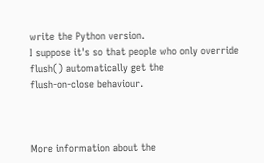write the Python version.
I suppose it's so that people who only override flush() automatically get the
flush-on-close behaviour.



More information about the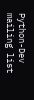Python-Dev mailing list